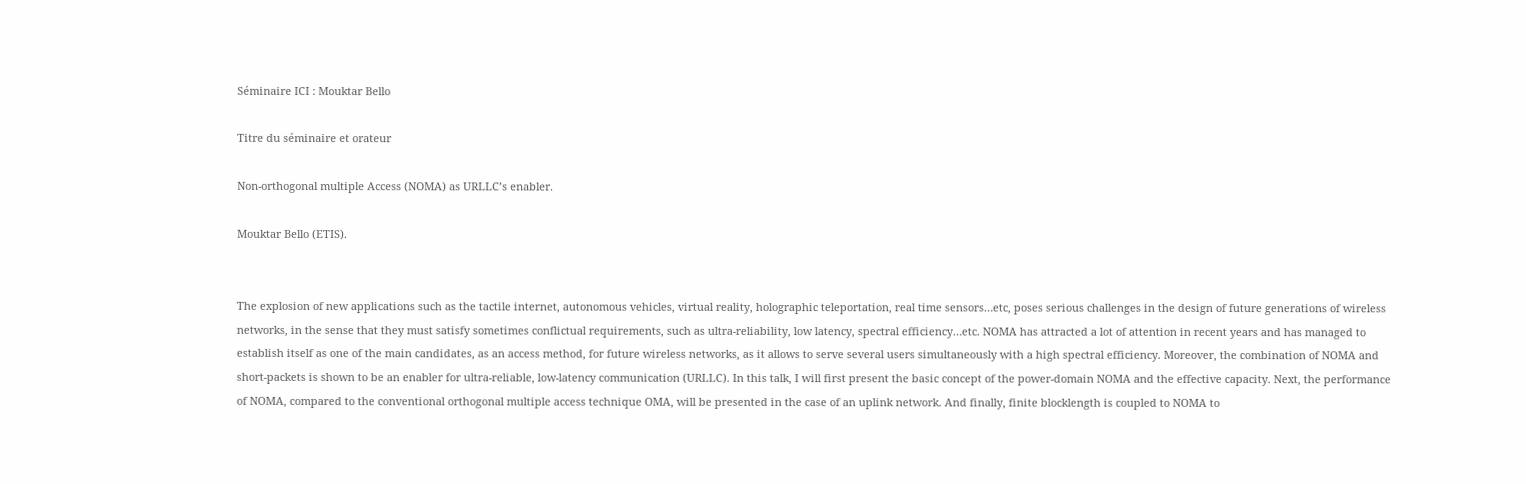Séminaire ICI : Mouktar Bello

Titre du séminaire et orateur

Non-orthogonal multiple Access (NOMA) as URLLC’s enabler.

Mouktar Bello (ETIS).


The explosion of new applications such as the tactile internet, autonomous vehicles, virtual reality, holographic teleportation, real time sensors…etc, poses serious challenges in the design of future generations of wireless networks, in the sense that they must satisfy sometimes conflictual requirements, such as ultra-reliability, low latency, spectral efficiency…etc. NOMA has attracted a lot of attention in recent years and has managed to establish itself as one of the main candidates, as an access method, for future wireless networks, as it allows to serve several users simultaneously with a high spectral efficiency. Moreover, the combination of NOMA and short-packets is shown to be an enabler for ultra-reliable, low-latency communication (URLLC). In this talk, I will first present the basic concept of the power-domain NOMA and the effective capacity. Next, the performance of NOMA, compared to the conventional orthogonal multiple access technique OMA, will be presented in the case of an uplink network. And finally, finite blocklength is coupled to NOMA to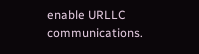enable URLLC communications.